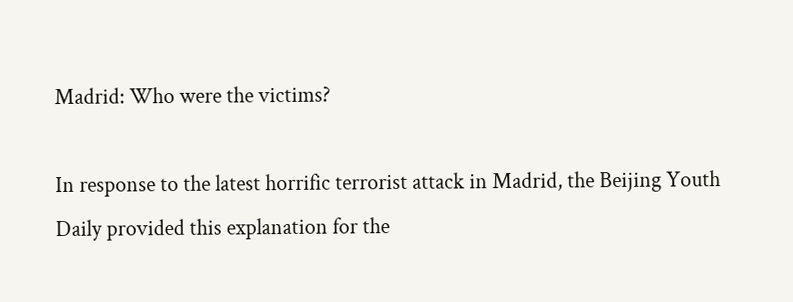Madrid: Who were the victims?

In response to the latest horrific terrorist attack in Madrid, the Beijing Youth Daily provided this explanation for the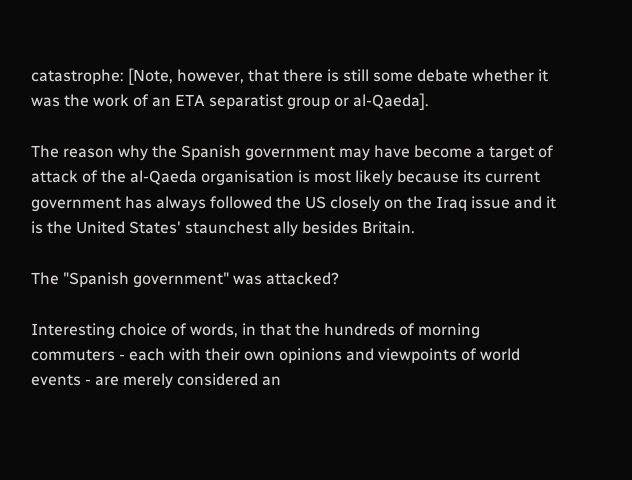catastrophe: [Note, however, that there is still some debate whether it was the work of an ETA separatist group or al-Qaeda].

The reason why the Spanish government may have become a target of attack of the al-Qaeda organisation is most likely because its current government has always followed the US closely on the Iraq issue and it is the United States' staunchest ally besides Britain.

The "Spanish government" was attacked?

Interesting choice of words, in that the hundreds of morning commuters - each with their own opinions and viewpoints of world events - are merely considered an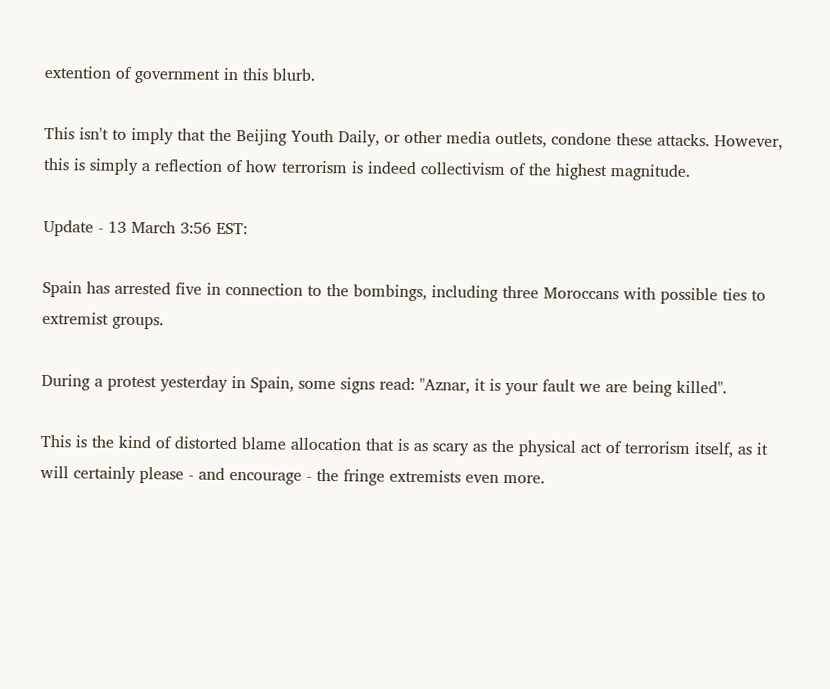extention of government in this blurb.

This isn't to imply that the Beijing Youth Daily, or other media outlets, condone these attacks. However, this is simply a reflection of how terrorism is indeed collectivism of the highest magnitude.

Update - 13 March 3:56 EST:

Spain has arrested five in connection to the bombings, including three Moroccans with possible ties to extremist groups.

During a protest yesterday in Spain, some signs read: "Aznar, it is your fault we are being killed".

This is the kind of distorted blame allocation that is as scary as the physical act of terrorism itself, as it will certainly please - and encourage - the fringe extremists even more.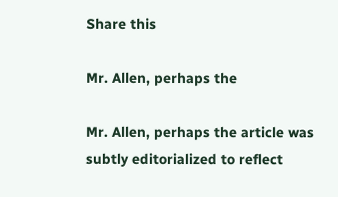Share this

Mr. Allen, perhaps the

Mr. Allen, perhaps the article was subtly editorialized to reflect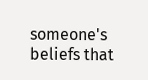someone's beliefs that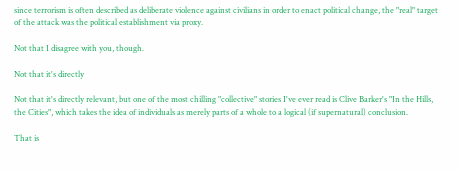since terrorism is often described as deliberate violence against civilians in order to enact political change, the "real" target of the attack was the political establishment via proxy.

Not that I disagree with you, though.

Not that it's directly

Not that it's directly relevant, but one of the most chilling "collective" stories I've ever read is Clive Barker's "In the Hills, the Cities", which takes the idea of individuals as merely parts of a whole to a logical (if supernatural) conclusion.

That is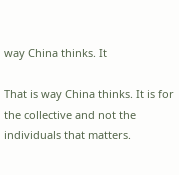way China thinks. It

That is way China thinks. It is for the collective and not the individuals that matters.